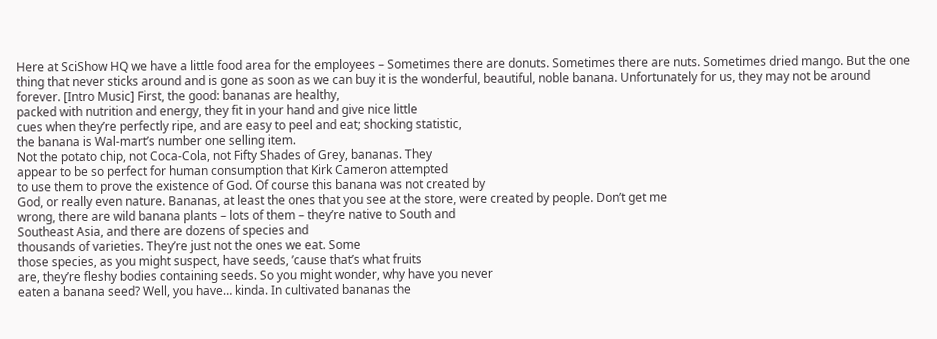Here at SciShow HQ we have a little food area for the employees – Sometimes there are donuts. Sometimes there are nuts. Sometimes dried mango. But the one thing that never sticks around and is gone as soon as we can buy it is the wonderful, beautiful, noble banana. Unfortunately for us, they may not be around forever. [Intro Music] First, the good: bananas are healthy,
packed with nutrition and energy, they fit in your hand and give nice little
cues when they’re perfectly ripe, and are easy to peel and eat; shocking statistic,
the banana is Wal-mart’s number one selling item.
Not the potato chip, not Coca-Cola, not Fifty Shades of Grey, bananas. They
appear to be so perfect for human consumption that Kirk Cameron attempted
to use them to prove the existence of God. Of course this banana was not created by
God, or really even nature. Bananas, at least the ones that you see at the store, were created by people. Don’t get me
wrong, there are wild banana plants – lots of them – they’re native to South and
Southeast Asia, and there are dozens of species and
thousands of varieties. They’re just not the ones we eat. Some
those species, as you might suspect, have seeds, ’cause that’s what fruits
are, they’re fleshy bodies containing seeds. So you might wonder, why have you never
eaten a banana seed? Well, you have… kinda. In cultivated bananas the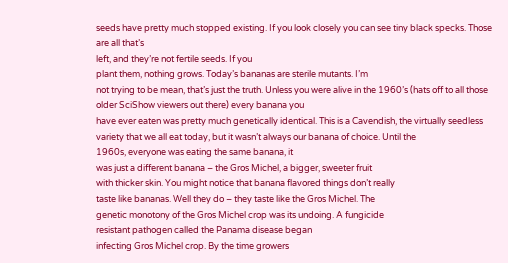seeds have pretty much stopped existing. If you look closely you can see tiny black specks. Those are all that’s
left, and they’re not fertile seeds. If you
plant them, nothing grows. Today’s bananas are sterile mutants. I’m
not trying to be mean, that’s just the truth. Unless you were alive in the 1960’s (hats off to all those older SciShow viewers out there) every banana you
have ever eaten was pretty much genetically identical. This is a Cavendish, the virtually seedless
variety that we all eat today, but it wasn’t always our banana of choice. Until the
1960s, everyone was eating the same banana, it
was just a different banana – the Gros Michel, a bigger, sweeter fruit
with thicker skin. You might notice that banana flavored things don’t really
taste like bananas. Well they do – they taste like the Gros Michel. The
genetic monotony of the Gros Michel crop was its undoing. A fungicide
resistant pathogen called the Panama disease began
infecting Gros Michel crop. By the time growers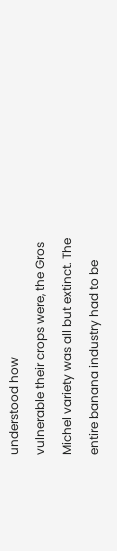understood how
vulnerable their crops were, the Gros Michel variety was all but extinct. The entire banana industry had to be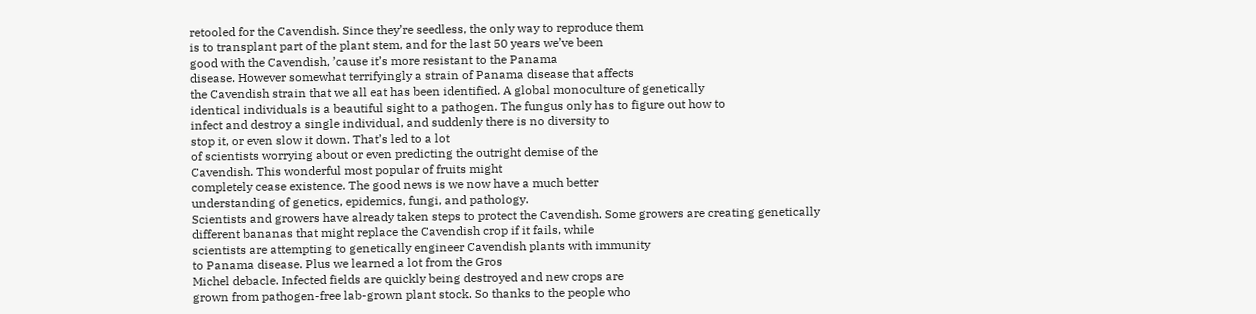retooled for the Cavendish. Since they’re seedless, the only way to reproduce them
is to transplant part of the plant stem, and for the last 50 years we’ve been
good with the Cavendish, ’cause it’s more resistant to the Panama
disease. However somewhat terrifyingly a strain of Panama disease that affects
the Cavendish strain that we all eat has been identified. A global monoculture of genetically
identical individuals is a beautiful sight to a pathogen. The fungus only has to figure out how to
infect and destroy a single individual, and suddenly there is no diversity to
stop it, or even slow it down. That’s led to a lot
of scientists worrying about or even predicting the outright demise of the
Cavendish. This wonderful most popular of fruits might
completely cease existence. The good news is we now have a much better
understanding of genetics, epidemics, fungi, and pathology.
Scientists and growers have already taken steps to protect the Cavendish. Some growers are creating genetically
different bananas that might replace the Cavendish crop if it fails, while
scientists are attempting to genetically engineer Cavendish plants with immunity
to Panama disease. Plus we learned a lot from the Gros
Michel debacle. Infected fields are quickly being destroyed and new crops are
grown from pathogen-free lab-grown plant stock. So thanks to the people who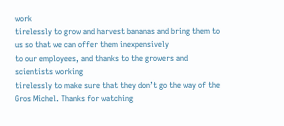work
tirelessly to grow and harvest bananas and bring them to us so that we can offer them inexpensively
to our employees, and thanks to the growers and scientists working
tirelessly to make sure that they don’t go the way of the Gros Michel. Thanks for watching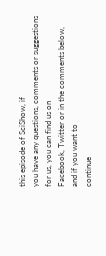this episode of SciShow, if
you have any questions, comments or suggestions for us, you can find us on
Facebook, Twitter or in the comments below, and if you want to
continue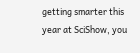getting smarter this year at SciShow, you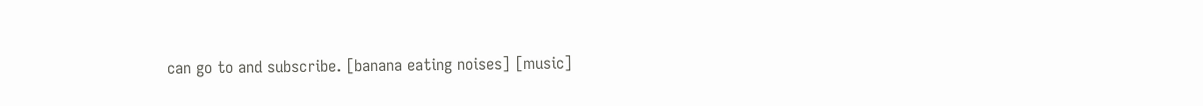can go to and subscribe. [banana eating noises] [music]